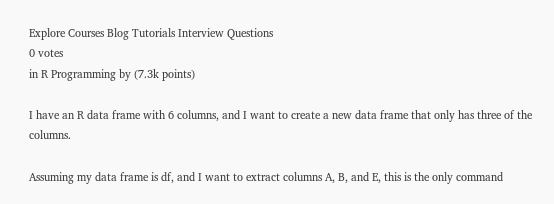Explore Courses Blog Tutorials Interview Questions
0 votes
in R Programming by (7.3k points)

I have an R data frame with 6 columns, and I want to create a new data frame that only has three of the columns.

Assuming my data frame is df, and I want to extract columns A, B, and E, this is the only command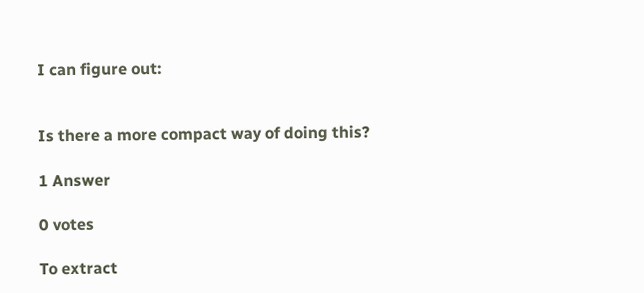I can figure out:


Is there a more compact way of doing this?

1 Answer

0 votes

To extract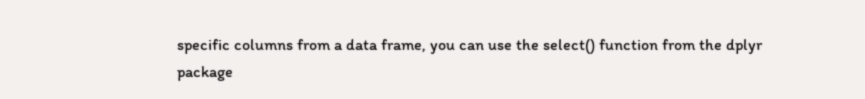specific columns from a data frame, you can use the select() function from the dplyr package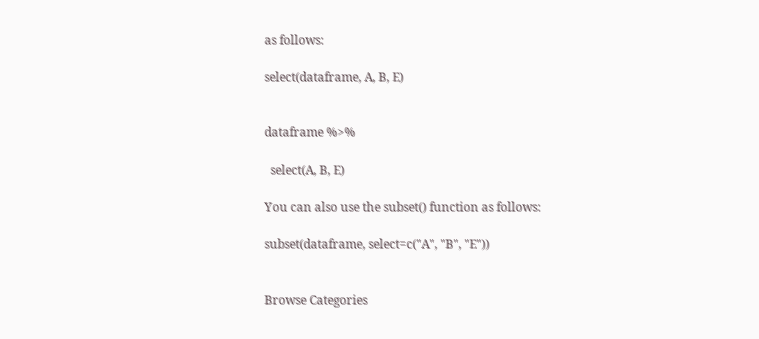as follows:

select(dataframe, A, B, E)


dataframe %>%

  select(A, B, E)

You can also use the subset() function as follows:

subset(dataframe, select=c("A", "B", "E"))


Browse Categories